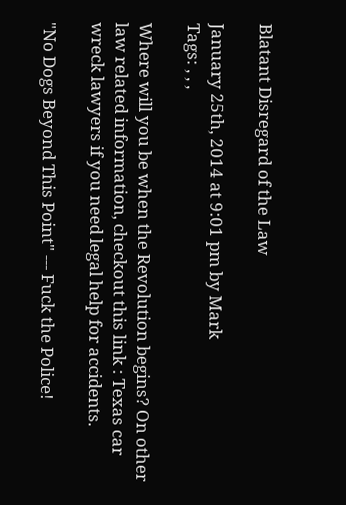Blatant Disregard of the Law

January 25th, 2014 at 9:01 pm by Mark
Tags: , , ,

Where will you be when the Revolution begins? On other law related information, checkout this link : Texas car wreck lawyers if you need legal help for accidents.

"No Dogs Beyond This Point" --- Fuck the Police!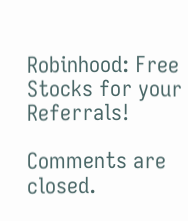Robinhood: Free Stocks for your Referrals!

Comments are closed.